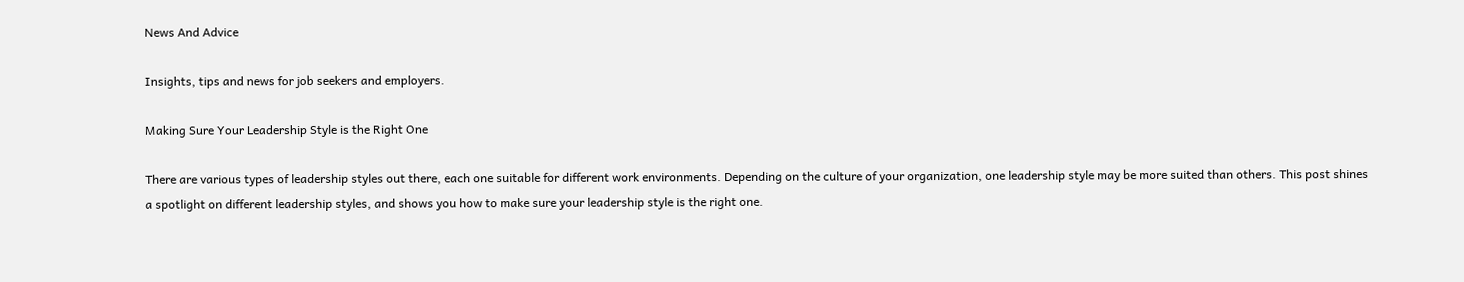News And Advice

Insights, tips and news for job seekers and employers.

Making Sure Your Leadership Style is the Right One

There are various types of leadership styles out there, each one suitable for different work environments. Depending on the culture of your organization, one leadership style may be more suited than others. This post shines a spotlight on different leadership styles, and shows you how to make sure your leadership style is the right one.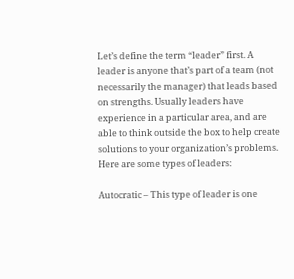Let’s define the term “leader” first. A leader is anyone that’s part of a team (not necessarily the manager) that leads based on strengths. Usually leaders have experience in a particular area, and are able to think outside the box to help create solutions to your organization’s problems. Here are some types of leaders:

Autocratic – This type of leader is one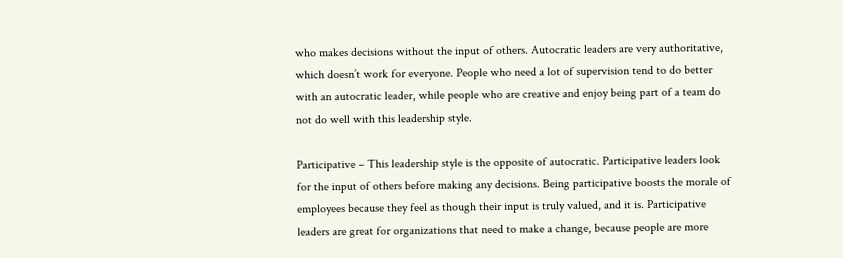who makes decisions without the input of others. Autocratic leaders are very authoritative, which doesn’t work for everyone. People who need a lot of supervision tend to do better with an autocratic leader, while people who are creative and enjoy being part of a team do not do well with this leadership style.

Participative – This leadership style is the opposite of autocratic. Participative leaders look for the input of others before making any decisions. Being participative boosts the morale of employees because they feel as though their input is truly valued, and it is. Participative leaders are great for organizations that need to make a change, because people are more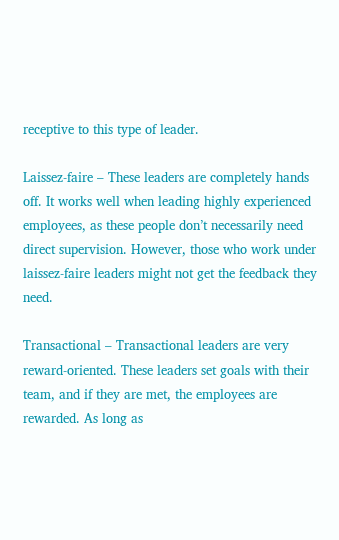receptive to this type of leader.

Laissez-faire – These leaders are completely hands off. It works well when leading highly experienced employees, as these people don’t necessarily need direct supervision. However, those who work under laissez-faire leaders might not get the feedback they need.

Transactional – Transactional leaders are very reward-oriented. These leaders set goals with their team, and if they are met, the employees are rewarded. As long as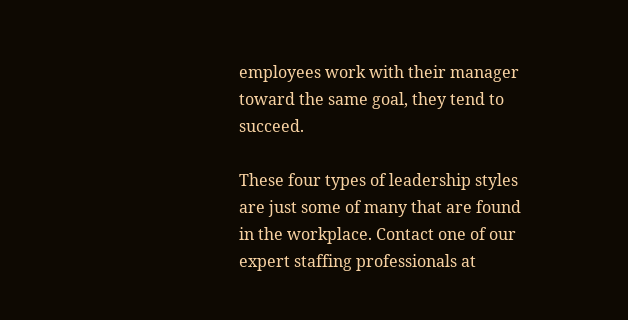employees work with their manager toward the same goal, they tend to succeed.

These four types of leadership styles are just some of many that are found in the workplace. Contact one of our expert staffing professionals at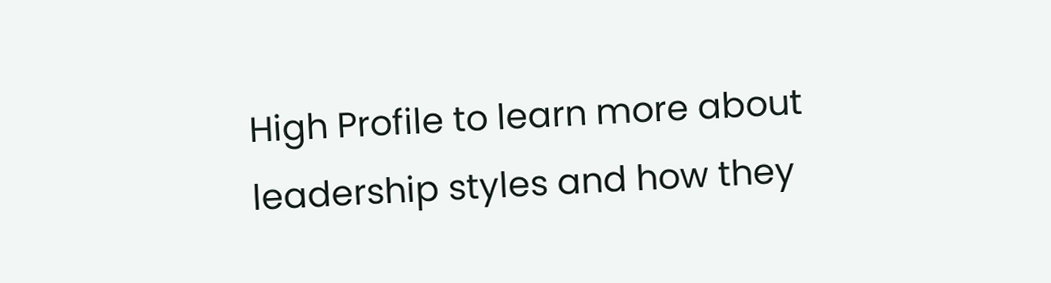High Profile to learn more about leadership styles and how they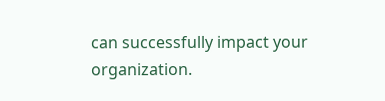can successfully impact your organization.